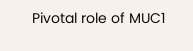Pivotal role of MUC1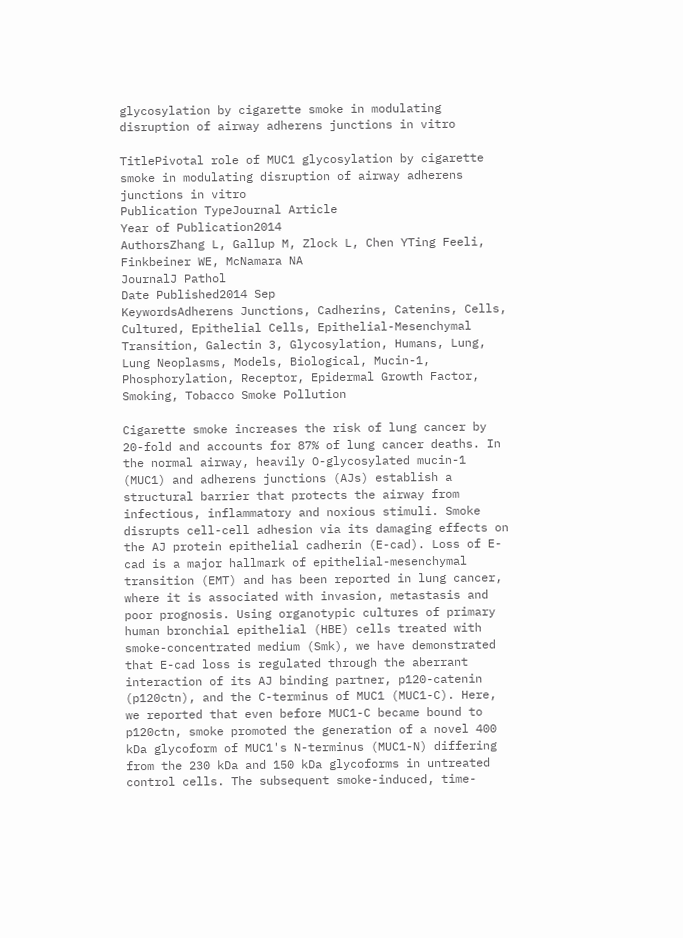glycosylation by cigarette smoke in modulating disruption of airway adherens junctions in vitro

TitlePivotal role of MUC1 glycosylation by cigarette smoke in modulating disruption of airway adherens junctions in vitro
Publication TypeJournal Article
Year of Publication2014
AuthorsZhang L, Gallup M, Zlock L, Chen YTing Feeli, Finkbeiner WE, McNamara NA
JournalJ Pathol
Date Published2014 Sep
KeywordsAdherens Junctions, Cadherins, Catenins, Cells, Cultured, Epithelial Cells, Epithelial-Mesenchymal Transition, Galectin 3, Glycosylation, Humans, Lung, Lung Neoplasms, Models, Biological, Mucin-1, Phosphorylation, Receptor, Epidermal Growth Factor, Smoking, Tobacco Smoke Pollution

Cigarette smoke increases the risk of lung cancer by 20-fold and accounts for 87% of lung cancer deaths. In the normal airway, heavily O-glycosylated mucin-1 (MUC1) and adherens junctions (AJs) establish a structural barrier that protects the airway from infectious, inflammatory and noxious stimuli. Smoke disrupts cell-cell adhesion via its damaging effects on the AJ protein epithelial cadherin (E-cad). Loss of E-cad is a major hallmark of epithelial-mesenchymal transition (EMT) and has been reported in lung cancer, where it is associated with invasion, metastasis and poor prognosis. Using organotypic cultures of primary human bronchial epithelial (HBE) cells treated with smoke-concentrated medium (Smk), we have demonstrated that E-cad loss is regulated through the aberrant interaction of its AJ binding partner, p120-catenin (p120ctn), and the C-terminus of MUC1 (MUC1-C). Here, we reported that even before MUC1-C became bound to p120ctn, smoke promoted the generation of a novel 400 kDa glycoform of MUC1's N-terminus (MUC1-N) differing from the 230 kDa and 150 kDa glycoforms in untreated control cells. The subsequent smoke-induced, time-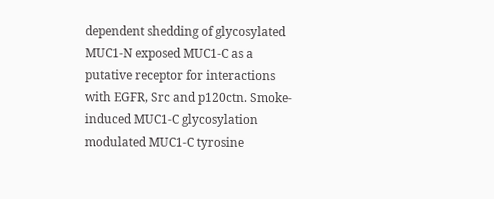dependent shedding of glycosylated MUC1-N exposed MUC1-C as a putative receptor for interactions with EGFR, Src and p120ctn. Smoke-induced MUC1-C glycosylation modulated MUC1-C tyrosine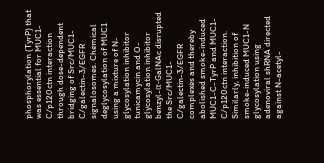phosphorylation (TyrP) that was essential for MUC1-C/p120ctn interaction through dose-dependent bridging of Src/MUC1-C/galectin-3/EGFR signalosomes. Chemical deglycosylation of MUC1 using a mixture of N-glycosylation inhibitor tunicamycin and O-glycosylation inhibitor benzyl-α-GalNAc disrupted the Src/MUC1-C/galectin-3/EGFR complexes and thereby abolished smoke-induced MUC1-C-TyrP and MUC1-C/p120ctn interaction. Similarly, inhibition of smoke-induced MUC1-N glycosylation using adenoviral shRNA directed against N-acetyl-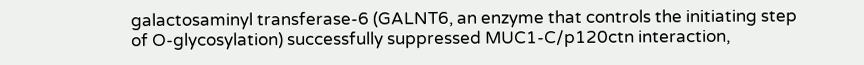galactosaminyl transferase-6 (GALNT6, an enzyme that controls the initiating step of O-glycosylation) successfully suppressed MUC1-C/p120ctn interaction,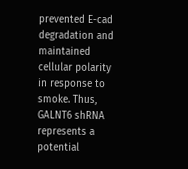prevented E-cad degradation and maintained cellular polarity in response to smoke. Thus, GALNT6 shRNA represents a potential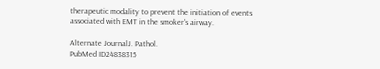therapeutic modality to prevent the initiation of events associated with EMT in the smoker's airway.

Alternate JournalJ. Pathol.
PubMed ID24838315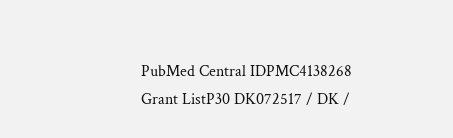PubMed Central IDPMC4138268
Grant ListP30 DK072517 / DK /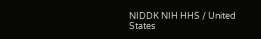NIDDK NIH HHS / United States